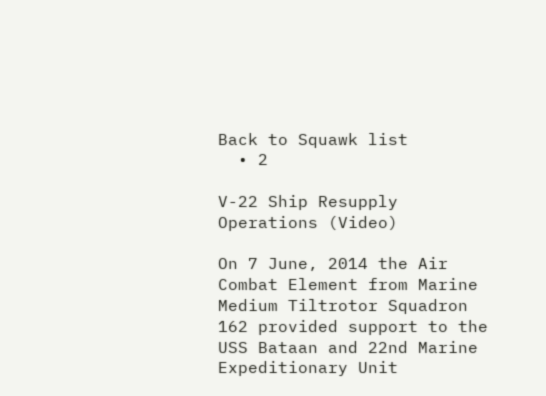Back to Squawk list
  • 2

V-22 Ship Resupply Operations (Video)

On 7 June, 2014 the Air Combat Element from Marine Medium Tiltrotor Squadron 162 provided support to the USS Bataan and 22nd Marine Expeditionary Unit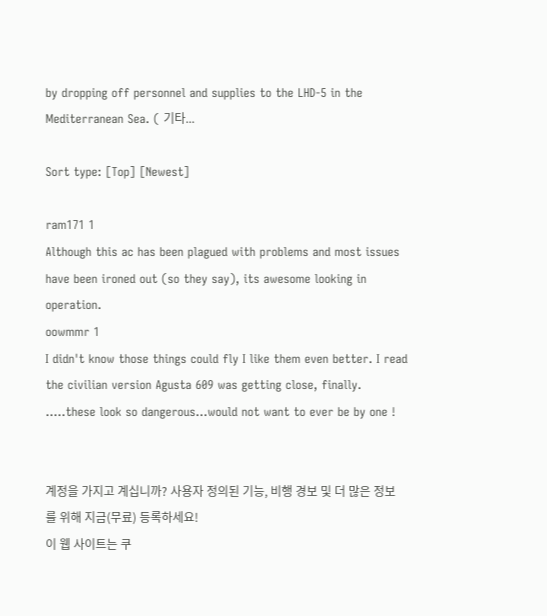by dropping off personnel and supplies to the LHD-5 in the Mediterranean Sea. ( 기타...

Sort type: [Top] [Newest]

ram171 1
Although this ac has been plagued with problems and most issues have been ironed out (so they say), its awesome looking in operation.
oowmmr 1
I didn't know those things could fly I like them even better. I read the civilian version Agusta 609 was getting close, finally.
.....these look so dangerous...would not want to ever be by one !


계정을 가지고 계십니까? 사용자 정의된 기능, 비행 경보 및 더 많은 정보를 위해 지금(무료) 등록하세요!
이 웹 사이트는 쿠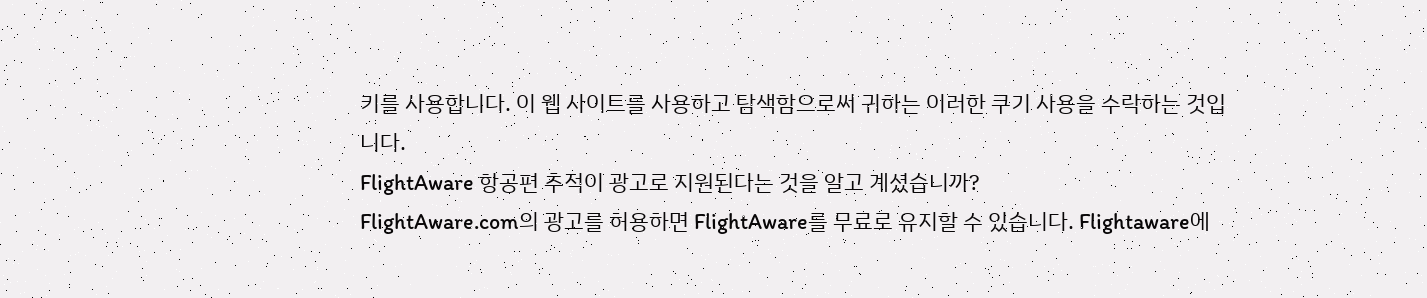키를 사용합니다. 이 웹 사이트를 사용하고 탐색함으로써 귀하는 이러한 쿠기 사용을 수락하는 것입니다.
FlightAware 항공편 추적이 광고로 지원된다는 것을 알고 계셨습니까?
FlightAware.com의 광고를 허용하면 FlightAware를 무료로 유지할 수 있습니다. Flightaware에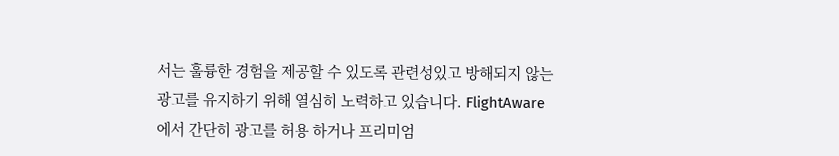서는 훌륭한 경험을 제공할 수 있도록 관련성있고 방해되지 않는 광고를 유지하기 위해 열심히 노력하고 있습니다. FlightAware에서 간단히 광고를 허용 하거나 프리미엄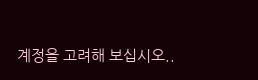계정을 고려해 보십시오..